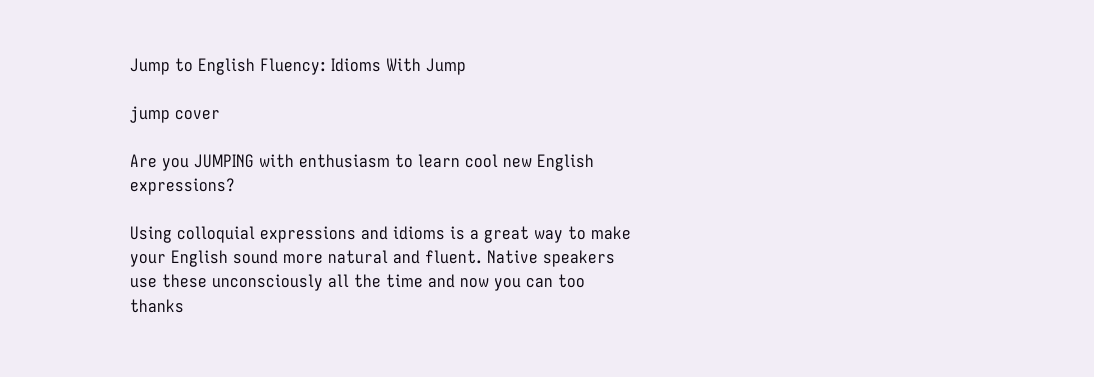Jump to English Fluency: Idioms With Jump

jump cover

Are you JUMPING with enthusiasm to learn cool new English expressions?

Using colloquial expressions and idioms is a great way to make your English sound more natural and fluent. Native speakers use these unconsciously all the time and now you can too thanks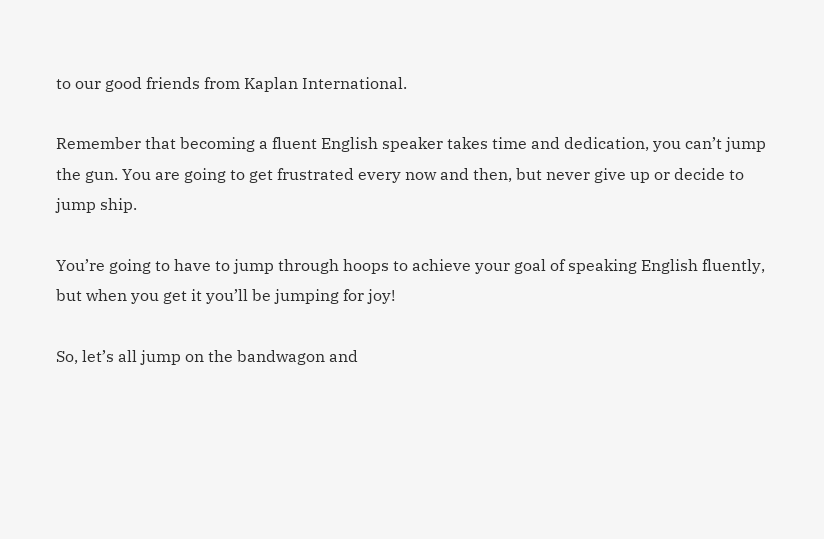to our good friends from Kaplan International.

Remember that becoming a fluent English speaker takes time and dedication, you can’t jump the gun. You are going to get frustrated every now and then, but never give up or decide to jump ship.

You’re going to have to jump through hoops to achieve your goal of speaking English fluently, but when you get it you’ll be jumping for joy!

So, let’s all jump on the bandwagon and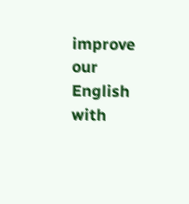improve our English with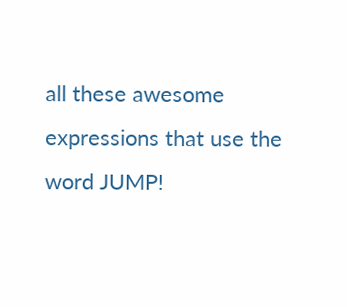all these awesome expressions that use the word JUMP!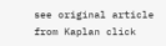see original article from Kaplan click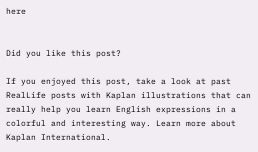here


Did you like this post?

If you enjoyed this post, take a look at past RealLife posts with Kaplan illustrations that can really help you learn English expressions in a colorful and interesting way. Learn more about Kaplan International.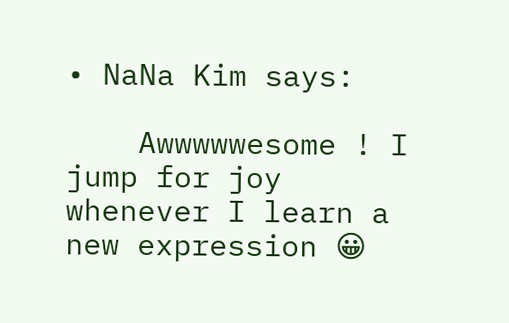• NaNa Kim says:

    Awwwwwesome ! I jump for joy whenever I learn a new expression 😀